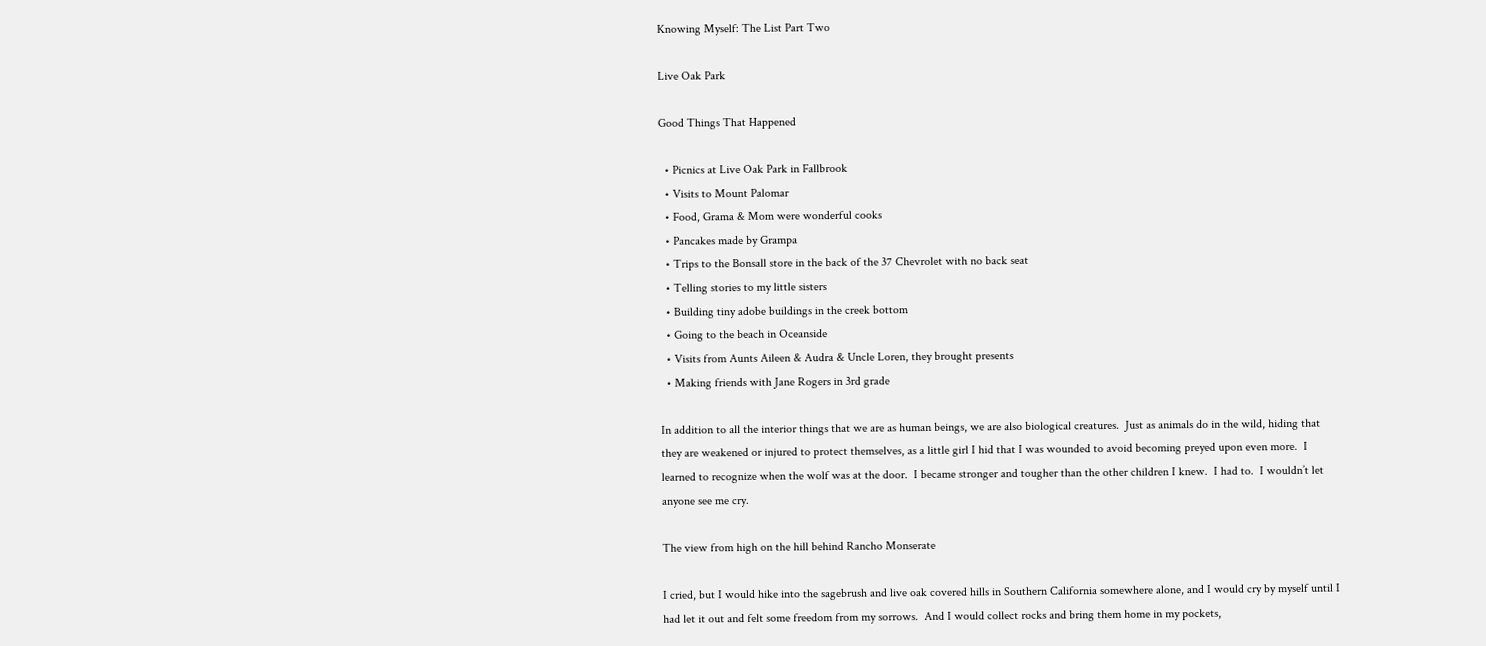Knowing Myself: The List Part Two

Live Oak Park

Good Things That Happened

  • Picnics at Live Oak Park in Fallbrook
  • Visits to Mount Palomar
  • Food, Grama & Mom were wonderful cooks
  • Pancakes made by Grampa
  • Trips to the Bonsall store in the back of the 37 Chevrolet with no back seat
  • Telling stories to my little sisters
  • Building tiny adobe buildings in the creek bottom
  • Going to the beach in Oceanside
  • Visits from Aunts Aileen & Audra & Uncle Loren, they brought presents
  • Making friends with Jane Rogers in 3rd grade

In addition to all the interior things that we are as human beings, we are also biological creatures.  Just as animals do in the wild, hiding that they are weakened or injured to protect themselves, as a little girl I hid that I was wounded to avoid becoming preyed upon even more.  I learned to recognize when the wolf was at the door.  I became stronger and tougher than the other children I knew.  I had to.  I wouldn’t let anyone see me cry.

The view from high on the hill behind Rancho Monserate

I cried, but I would hike into the sagebrush and live oak covered hills in Southern California somewhere alone, and I would cry by myself until I had let it out and felt some freedom from my sorrows.  And I would collect rocks and bring them home in my pockets,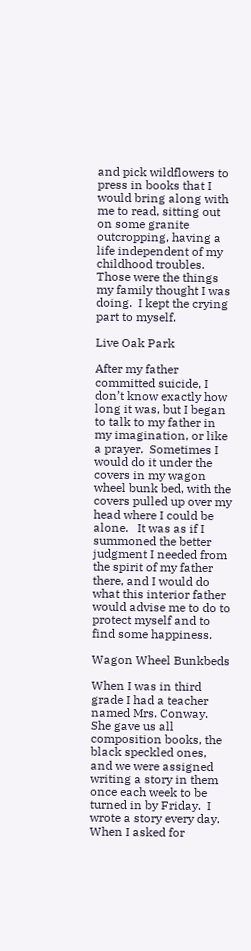and pick wildflowers to press in books that I would bring along with me to read, sitting out on some granite outcropping, having a life independent of my childhood troubles.  Those were the things my family thought I was doing.  I kept the crying part to myself.

Live Oak Park

After my father committed suicide, I don’t know exactly how long it was, but I began to talk to my father in my imagination, or like a prayer.  Sometimes I would do it under the covers in my wagon wheel bunk bed, with the covers pulled up over my head where I could be alone.   It was as if I summoned the better judgment I needed from the spirit of my father there, and I would do what this interior father would advise me to do to protect myself and to find some happiness.

Wagon Wheel Bunkbeds

When I was in third grade I had a teacher named Mrs. Conway.  She gave us all composition books, the black speckled ones, and we were assigned writing a story in them once each week to be turned in by Friday.  I wrote a story every day.  When I asked for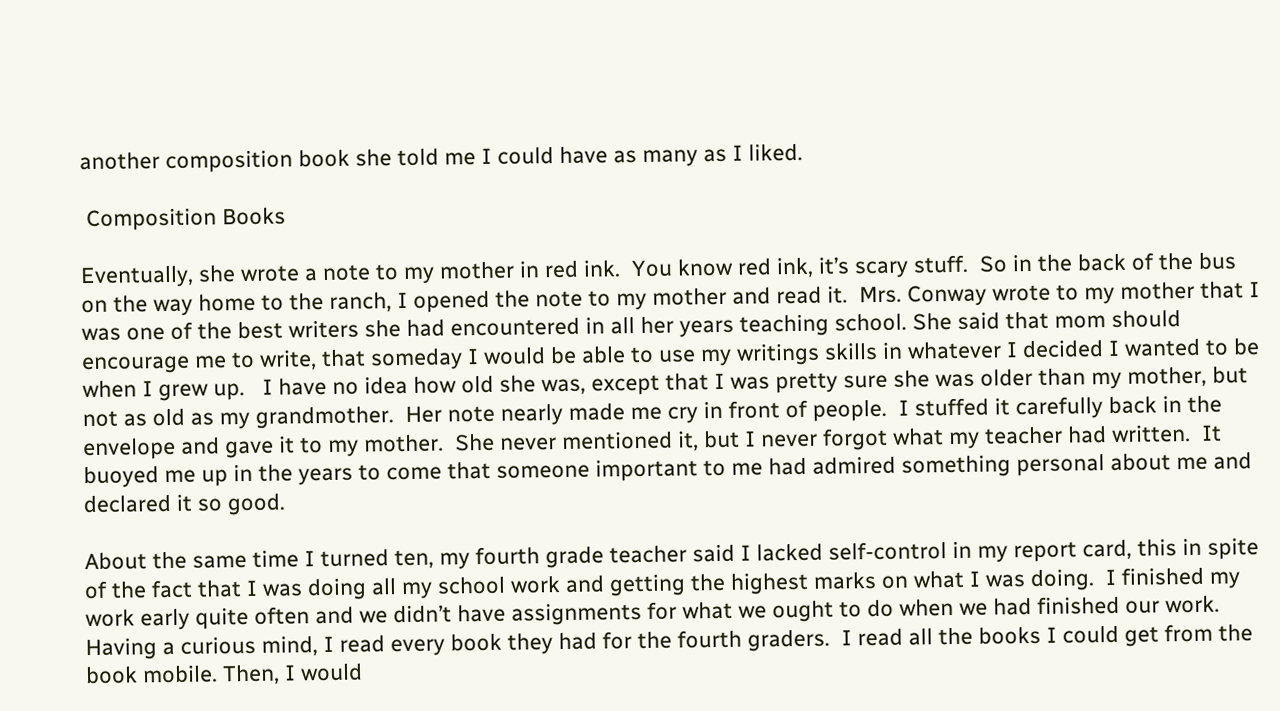another composition book she told me I could have as many as I liked.

 Composition Books

Eventually, she wrote a note to my mother in red ink.  You know red ink, it’s scary stuff.  So in the back of the bus on the way home to the ranch, I opened the note to my mother and read it.  Mrs. Conway wrote to my mother that I was one of the best writers she had encountered in all her years teaching school. She said that mom should encourage me to write, that someday I would be able to use my writings skills in whatever I decided I wanted to be when I grew up.   I have no idea how old she was, except that I was pretty sure she was older than my mother, but not as old as my grandmother.  Her note nearly made me cry in front of people.  I stuffed it carefully back in the envelope and gave it to my mother.  She never mentioned it, but I never forgot what my teacher had written.  It buoyed me up in the years to come that someone important to me had admired something personal about me and declared it so good.

About the same time I turned ten, my fourth grade teacher said I lacked self-control in my report card, this in spite of the fact that I was doing all my school work and getting the highest marks on what I was doing.  I finished my work early quite often and we didn’t have assignments for what we ought to do when we had finished our work.  Having a curious mind, I read every book they had for the fourth graders.  I read all the books I could get from the book mobile. Then, I would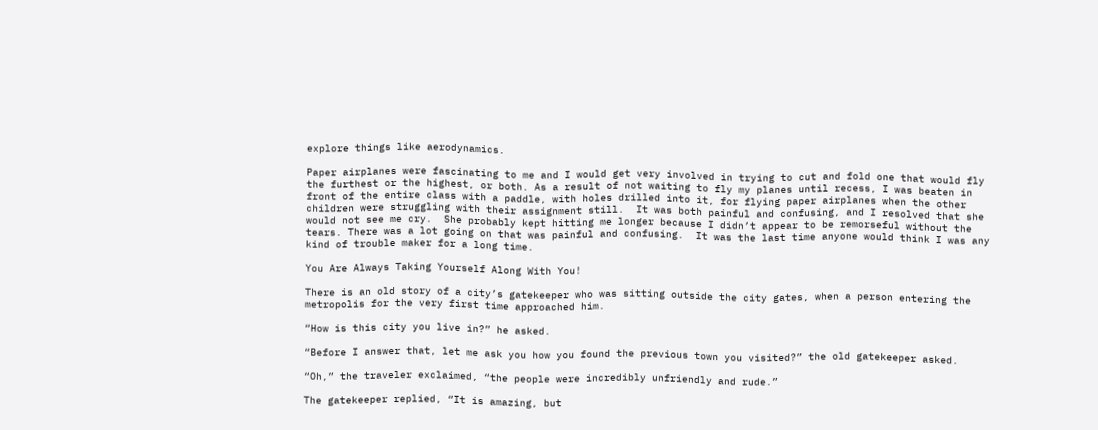explore things like aerodynamics.

Paper airplanes were fascinating to me and I would get very involved in trying to cut and fold one that would fly the furthest or the highest, or both. As a result of not waiting to fly my planes until recess, I was beaten in front of the entire class with a paddle, with holes drilled into it, for flying paper airplanes when the other children were struggling with their assignment still.  It was both painful and confusing, and I resolved that she would not see me cry.  She probably kept hitting me longer because I didn’t appear to be remorseful without the tears. There was a lot going on that was painful and confusing.  It was the last time anyone would think I was any kind of trouble maker for a long time.

You Are Always Taking Yourself Along With You!

There is an old story of a city’s gatekeeper who was sitting outside the city gates, when a person entering the metropolis for the very first time approached him.

“How is this city you live in?” he asked.

“Before I answer that, let me ask you how you found the previous town you visited?” the old gatekeeper asked.

“Oh,” the traveler exclaimed, “the people were incredibly unfriendly and rude.”

The gatekeeper replied, “It is amazing, but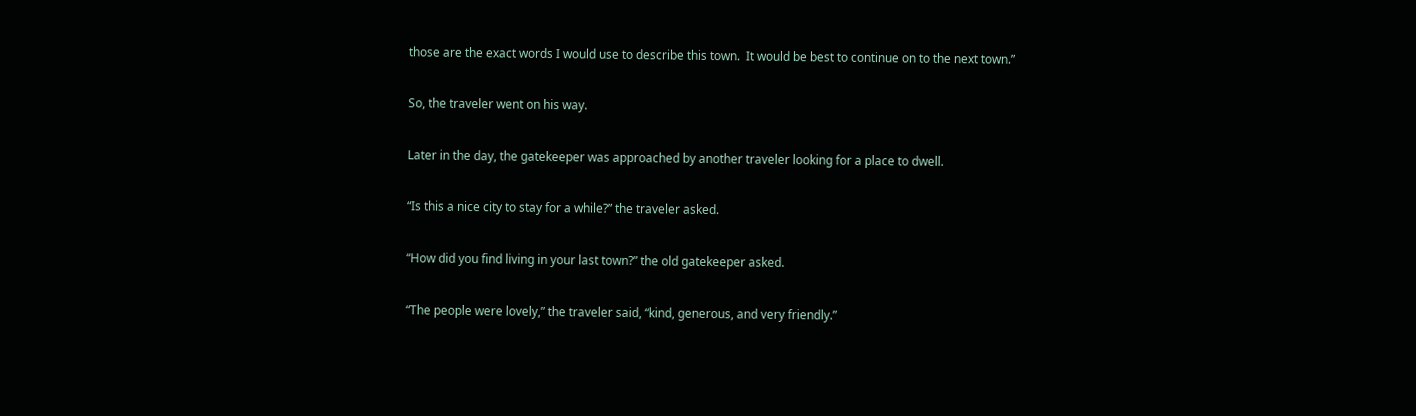those are the exact words I would use to describe this town.  It would be best to continue on to the next town.”

So, the traveler went on his way.

Later in the day, the gatekeeper was approached by another traveler looking for a place to dwell.

“Is this a nice city to stay for a while?” the traveler asked.

“How did you find living in your last town?” the old gatekeeper asked.

“The people were lovely,” the traveler said, “kind, generous, and very friendly.”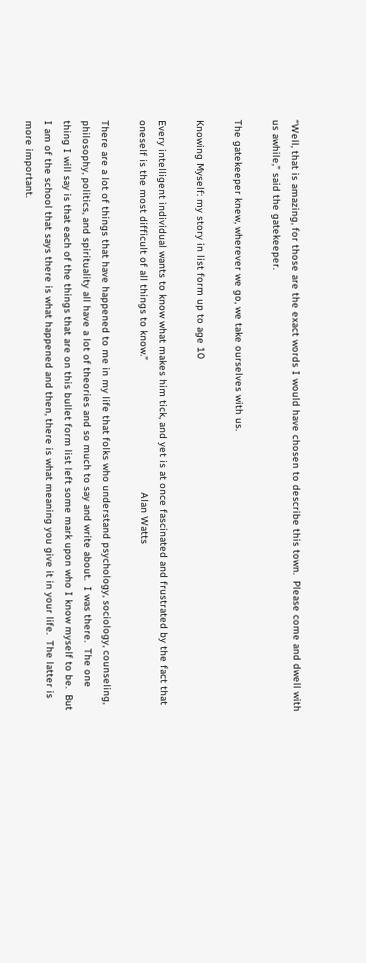“Well, that is amazing, for those are the exact words I would have chosen to describe this town.  Please come and dwell with us awhile,” said the gatekeeper.

The gatekeeper knew, wherever we go, we take ourselves with us.

Knowing Myself: my story in list form up to age 10

Every intelligent individual wants to know what makes him tick, and yet is at once fascinated and frustrated by the fact that oneself is the most difficult of all things to know.”                                            Alan Watts

There are a lot of things that have happened to me in my life that folks who understand psychology, sociology, counseling, philosophy, politics, and spirituality all have a lot of theories and so much to say and write about.  I was there.  The one thing I will say is that each of the things that are on this bullet form list left some mark upon who I know myself to be.  But I am of the school that says there is what happened and then, there is what meaning you give it in your life.  The latter is more important.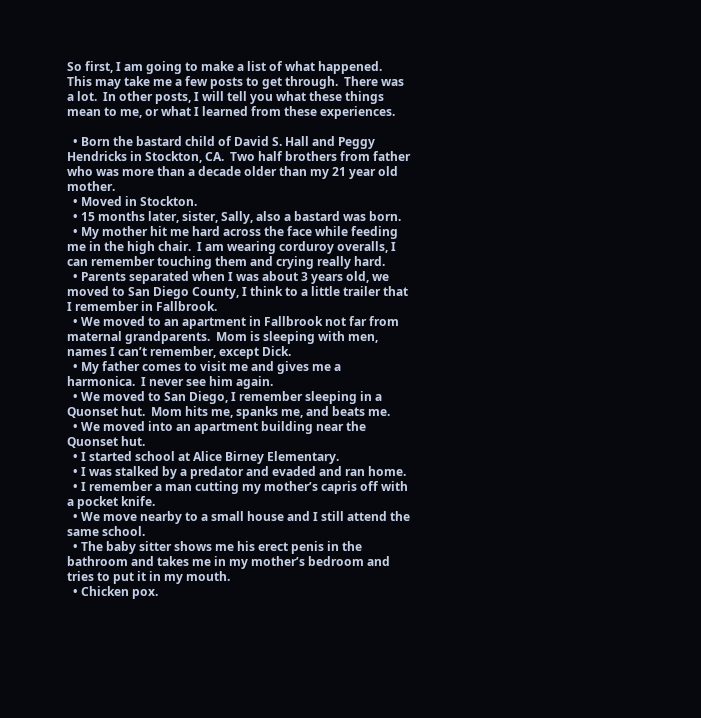So first, I am going to make a list of what happened.  This may take me a few posts to get through.  There was a lot.  In other posts, I will tell you what these things mean to me, or what I learned from these experiences.

  • Born the bastard child of David S. Hall and Peggy Hendricks in Stockton, CA.  Two half brothers from father who was more than a decade older than my 21 year old mother.
  • Moved in Stockton.
  • 15 months later, sister, Sally, also a bastard was born.
  • My mother hit me hard across the face while feeding me in the high chair.  I am wearing corduroy overalls, I can remember touching them and crying really hard.
  • Parents separated when I was about 3 years old, we moved to San Diego County, I think to a little trailer that I remember in Fallbrook.
  • We moved to an apartment in Fallbrook not far from maternal grandparents.  Mom is sleeping with men, names I can’t remember, except Dick.
  • My father comes to visit me and gives me a harmonica.  I never see him again.
  • We moved to San Diego, I remember sleeping in a Quonset hut.  Mom hits me, spanks me, and beats me.
  • We moved into an apartment building near the Quonset hut.
  • I started school at Alice Birney Elementary.
  • I was stalked by a predator and evaded and ran home.
  • I remember a man cutting my mother’s capris off with a pocket knife.
  • We move nearby to a small house and I still attend the same school.
  • The baby sitter shows me his erect penis in the bathroom and takes me in my mother’s bedroom and tries to put it in my mouth.
  • Chicken pox.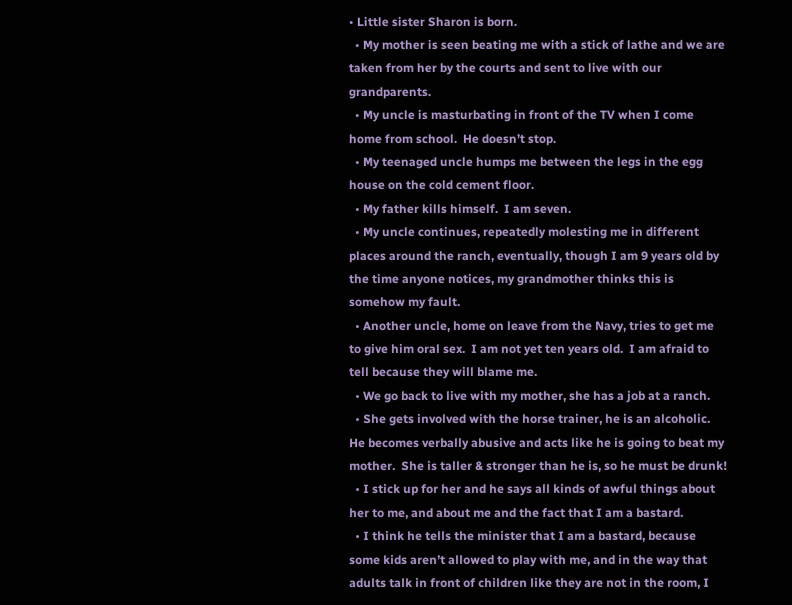• Little sister Sharon is born.
  • My mother is seen beating me with a stick of lathe and we are taken from her by the courts and sent to live with our grandparents.
  • My uncle is masturbating in front of the TV when I come home from school.  He doesn’t stop.
  • My teenaged uncle humps me between the legs in the egg house on the cold cement floor.
  • My father kills himself.  I am seven.
  • My uncle continues, repeatedly molesting me in different places around the ranch, eventually, though I am 9 years old by the time anyone notices, my grandmother thinks this is somehow my fault.
  • Another uncle, home on leave from the Navy, tries to get me to give him oral sex.  I am not yet ten years old.  I am afraid to tell because they will blame me.
  • We go back to live with my mother, she has a job at a ranch.
  • She gets involved with the horse trainer, he is an alcoholic.  He becomes verbally abusive and acts like he is going to beat my mother.  She is taller & stronger than he is, so he must be drunk!
  • I stick up for her and he says all kinds of awful things about her to me, and about me and the fact that I am a bastard.
  • I think he tells the minister that I am a bastard, because some kids aren’t allowed to play with me, and in the way that adults talk in front of children like they are not in the room, I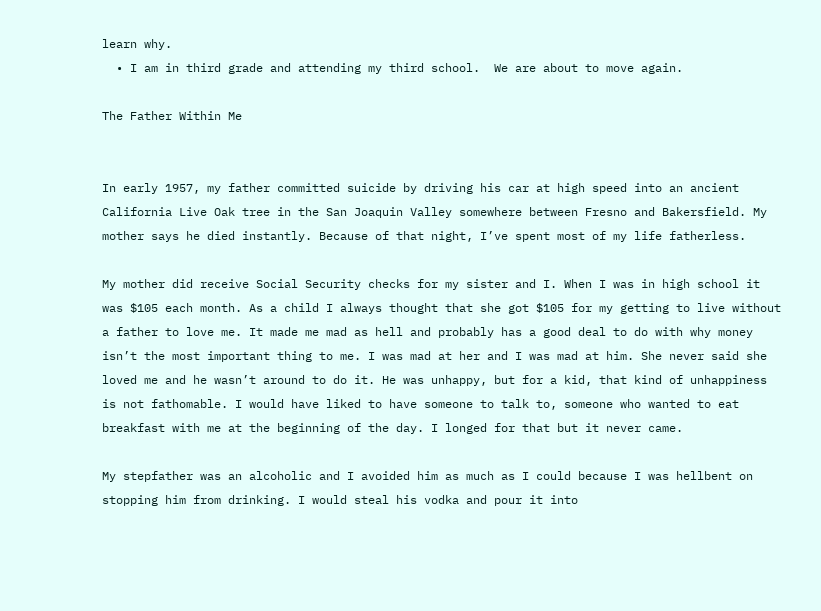learn why.
  • I am in third grade and attending my third school.  We are about to move again.

The Father Within Me


In early 1957, my father committed suicide by driving his car at high speed into an ancient California Live Oak tree in the San Joaquin Valley somewhere between Fresno and Bakersfield. My mother says he died instantly. Because of that night, I’ve spent most of my life fatherless.

My mother did receive Social Security checks for my sister and I. When I was in high school it was $105 each month. As a child I always thought that she got $105 for my getting to live without a father to love me. It made me mad as hell and probably has a good deal to do with why money isn’t the most important thing to me. I was mad at her and I was mad at him. She never said she loved me and he wasn’t around to do it. He was unhappy, but for a kid, that kind of unhappiness is not fathomable. I would have liked to have someone to talk to, someone who wanted to eat breakfast with me at the beginning of the day. I longed for that but it never came.

My stepfather was an alcoholic and I avoided him as much as I could because I was hellbent on stopping him from drinking. I would steal his vodka and pour it into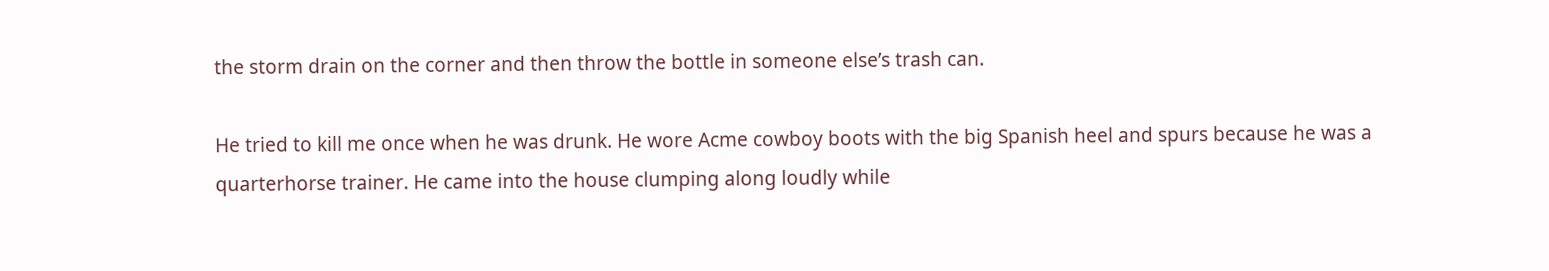the storm drain on the corner and then throw the bottle in someone else’s trash can.

He tried to kill me once when he was drunk. He wore Acme cowboy boots with the big Spanish heel and spurs because he was a quarterhorse trainer. He came into the house clumping along loudly while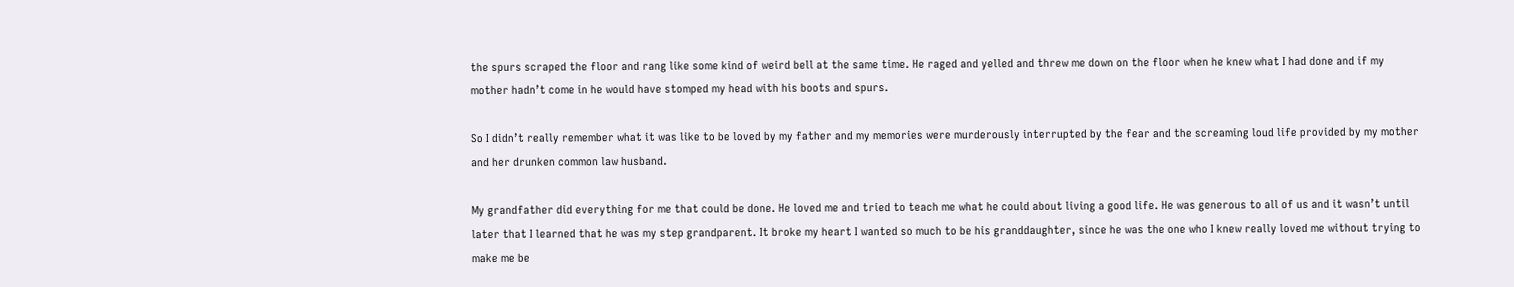the spurs scraped the floor and rang like some kind of weird bell at the same time. He raged and yelled and threw me down on the floor when he knew what I had done and if my mother hadn’t come in he would have stomped my head with his boots and spurs.

So I didn’t really remember what it was like to be loved by my father and my memories were murderously interrupted by the fear and the screaming loud life provided by my mother and her drunken common law husband.

My grandfather did everything for me that could be done. He loved me and tried to teach me what he could about living a good life. He was generous to all of us and it wasn’t until later that I learned that he was my step grandparent. It broke my heart I wanted so much to be his granddaughter, since he was the one who I knew really loved me without trying to make me be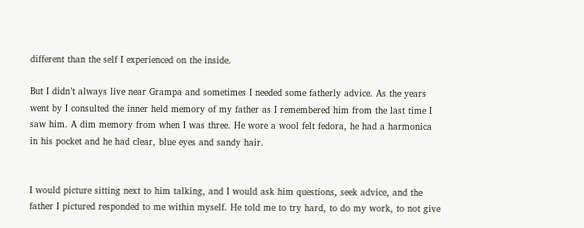different than the self I experienced on the inside.

But I didn’t always live near Grampa and sometimes I needed some fatherly advice. As the years went by I consulted the inner held memory of my father as I remembered him from the last time I saw him. A dim memory from when I was three. He wore a wool felt fedora, he had a harmonica in his pocket and he had clear, blue eyes and sandy hair.


I would picture sitting next to him talking, and I would ask him questions, seek advice, and the father I pictured responded to me within myself. He told me to try hard, to do my work, to not give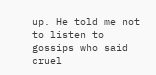up. He told me not to listen to gossips who said cruel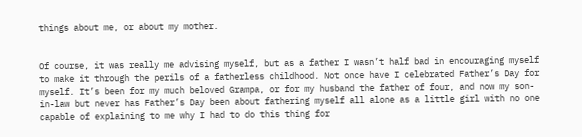things about me, or about my mother.


Of course, it was really me advising myself, but as a father I wasn’t half bad in encouraging myself to make it through the perils of a fatherless childhood. Not once have I celebrated Father’s Day for myself. It’s been for my much beloved Grampa, or for my husband the father of four, and now my son-in-law but never has Father’s Day been about fathering myself all alone as a little girl with no one capable of explaining to me why I had to do this thing for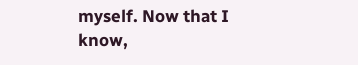myself. Now that I know,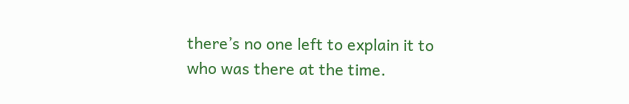there’s no one left to explain it to who was there at the time.